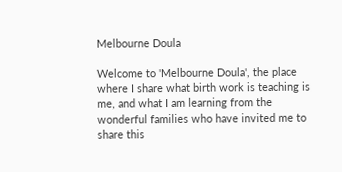Melbourne Doula

Welcome to 'Melbourne Doula', the place where I share what birth work is teaching is me, and what I am learning from the wonderful families who have invited me to share this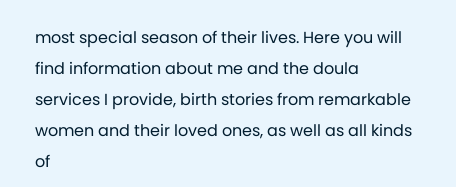most special season of their lives. Here you will find information about me and the doula services I provide, birth stories from remarkable women and their loved ones, as well as all kinds of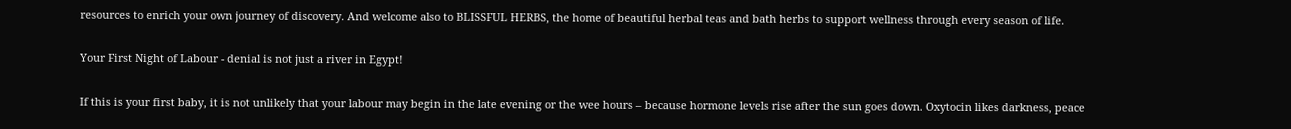resources to enrich your own journey of discovery. And welcome also to BLISSFUL HERBS, the home of beautiful herbal teas and bath herbs to support wellness through every season of life.

Your First Night of Labour - denial is not just a river in Egypt!

If this is your first baby, it is not unlikely that your labour may begin in the late evening or the wee hours – because hormone levels rise after the sun goes down. Oxytocin likes darkness, peace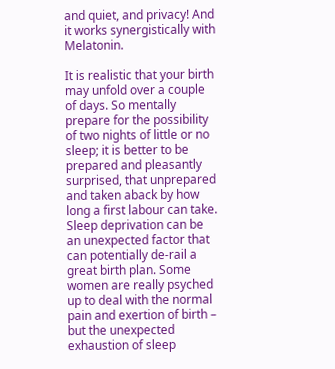and quiet, and privacy! And it works synergistically with Melatonin.

It is realistic that your birth may unfold over a couple of days. So mentally prepare for the possibility of two nights of little or no sleep; it is better to be prepared and pleasantly surprised, that unprepared and taken aback by how long a first labour can take. Sleep deprivation can be an unexpected factor that can potentially de-rail a great birth plan. Some women are really psyched up to deal with the normal pain and exertion of birth – but the unexpected exhaustion of sleep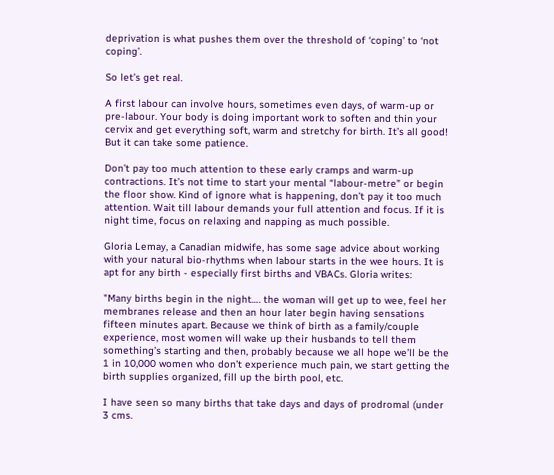deprivation is what pushes them over the threshold of ‘coping’ to ‘not coping’.

So let’s get real.

A first labour can involve hours, sometimes even days, of warm-up or pre-labour. Your body is doing important work to soften and thin your cervix and get everything soft, warm and stretchy for birth. It’s all good! But it can take some patience.

Don’t pay too much attention to these early cramps and warm-up contractions. It’s not time to start your mental “labour-metre” or begin the floor show. Kind of ignore what is happening, don’t pay it too much attention. Wait till labour demands your full attention and focus. If it is night time, focus on relaxing and napping as much possible.

Gloria Lemay, a Canadian midwife, has some sage advice about working with your natural bio-rhythms when labour starts in the wee hours. It is apt for any birth - especially first births and VBACs. Gloria writes:

"Many births begin in the night…. the woman will get up to wee, feel her membranes release and then an hour later begin having sensations fifteen minutes apart. Because we think of birth as a family/couple experience, most women will wake up their husbands to tell them something’s starting and then, probably because we all hope we’ll be the 1 in 10,000 women who don’t experience much pain, we start getting the birth supplies organized, fill up the birth pool, etc.

I have seen so many births that take days and days of prodromal (under 3 cms.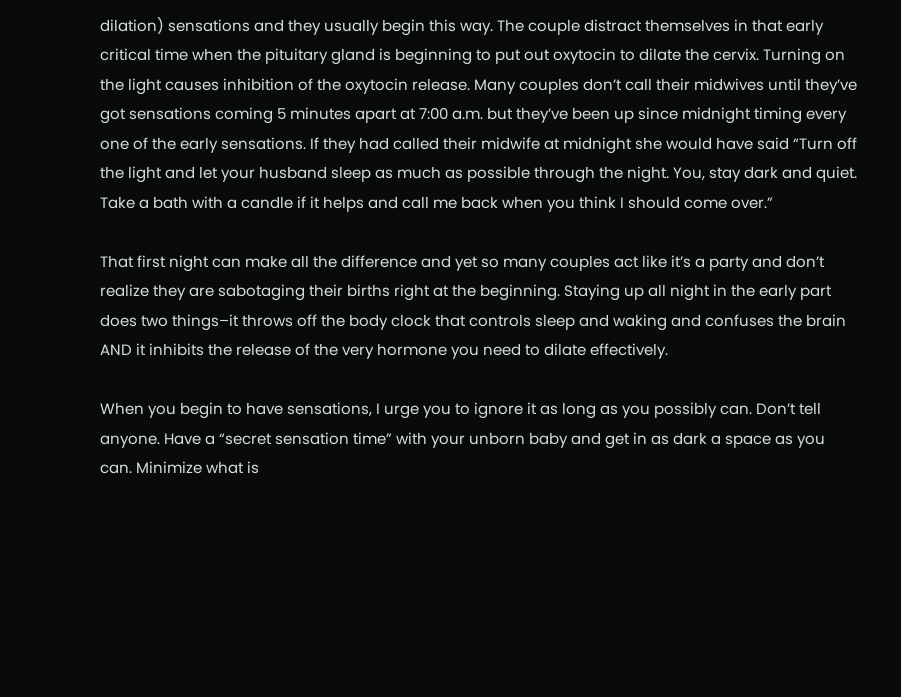dilation) sensations and they usually begin this way. The couple distract themselves in that early critical time when the pituitary gland is beginning to put out oxytocin to dilate the cervix. Turning on the light causes inhibition of the oxytocin release. Many couples don’t call their midwives until they’ve got sensations coming 5 minutes apart at 7:00 a.m. but they’ve been up since midnight timing every one of the early sensations. If they had called their midwife at midnight she would have said “Turn off the light and let your husband sleep as much as possible through the night. You, stay dark and quiet. Take a bath with a candle if it helps and call me back when you think I should come over.”

That first night can make all the difference and yet so many couples act like it’s a party and don’t realize they are sabotaging their births right at the beginning. Staying up all night in the early part does two things–it throws off the body clock that controls sleep and waking and confuses the brain AND it inhibits the release of the very hormone you need to dilate effectively.

When you begin to have sensations, I urge you to ignore it as long as you possibly can. Don’t tell anyone. Have a “secret sensation time” with your unborn baby and get in as dark a space as you can. Minimize what is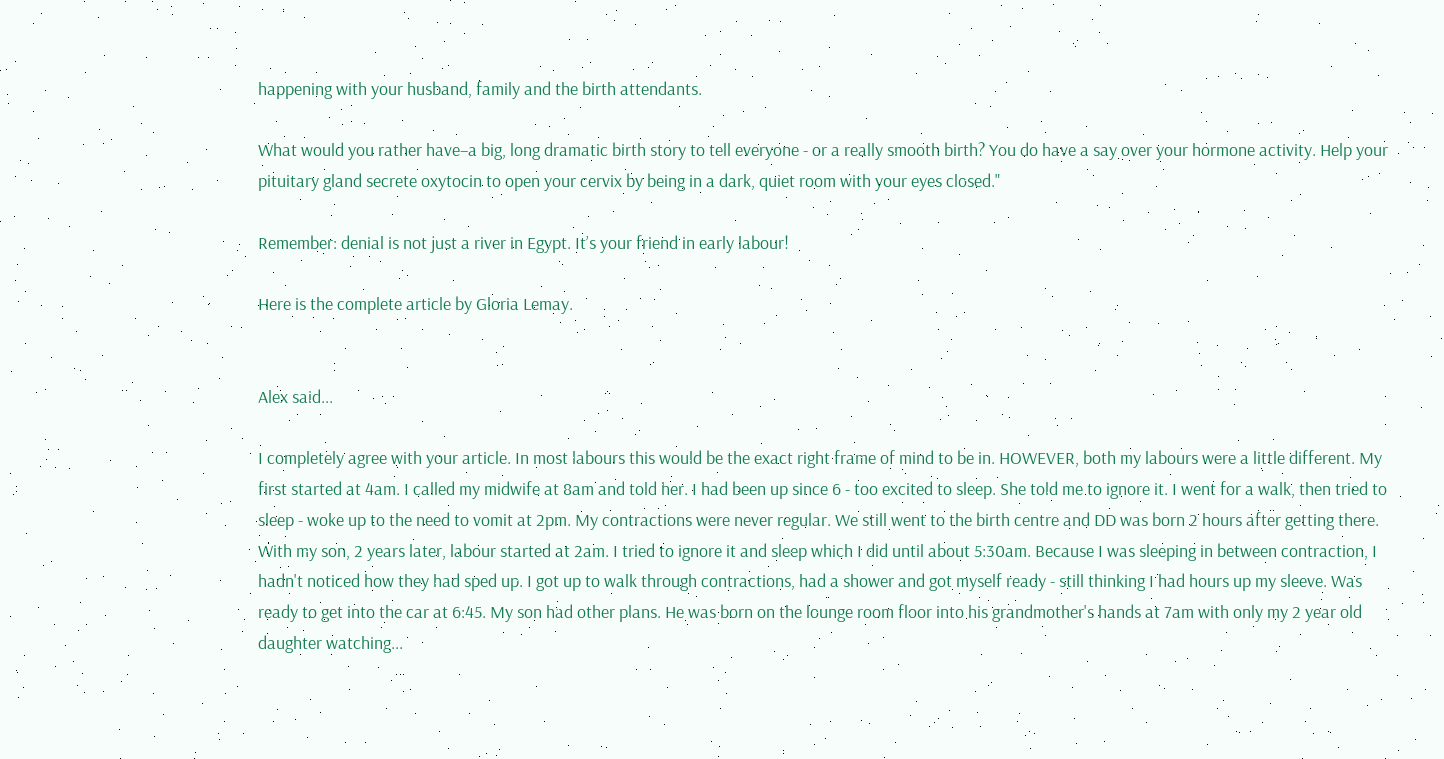happening with your husband, family and the birth attendants.

What would you rather have–a big, long dramatic birth story to tell everyone - or a really smooth birth? You do have a say over your hormone activity. Help your pituitary gland secrete oxytocin to open your cervix by being in a dark, quiet room with your eyes closed."

Remember: denial is not just a river in Egypt. It’s your friend in early labour!

Here is the complete article by Gloria Lemay.


Alex said...

I completely agree with your article. In most labours this would be the exact right frame of mind to be in. HOWEVER, both my labours were a little different. My first started at 4am. I called my midwife at 8am and told her. I had been up since 6 - too excited to sleep. She told me to ignore it. I went for a walk, then tried to sleep - woke up to the need to vomit at 2pm. My contractions were never regular. We still went to the birth centre and DD was born 2 hours after getting there.
With my son, 2 years later, labour started at 2am. I tried to ignore it and sleep which I did until about 5:30am. Because I was sleeping in between contraction, I hadn't noticed how they had sped up. I got up to walk through contractions, had a shower and got myself ready - still thinking I had hours up my sleeve. Was ready to get into the car at 6:45. My son had other plans. He was born on the lounge room floor into his grandmother's hands at 7am with only my 2 year old daughter watching...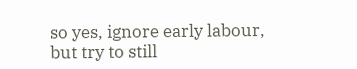so yes, ignore early labour, but try to still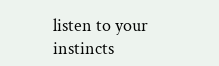listen to your instincts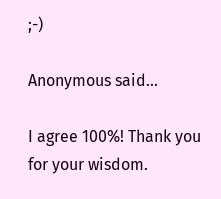;-)

Anonymous said...

I agree 100%! Thank you for your wisdom.